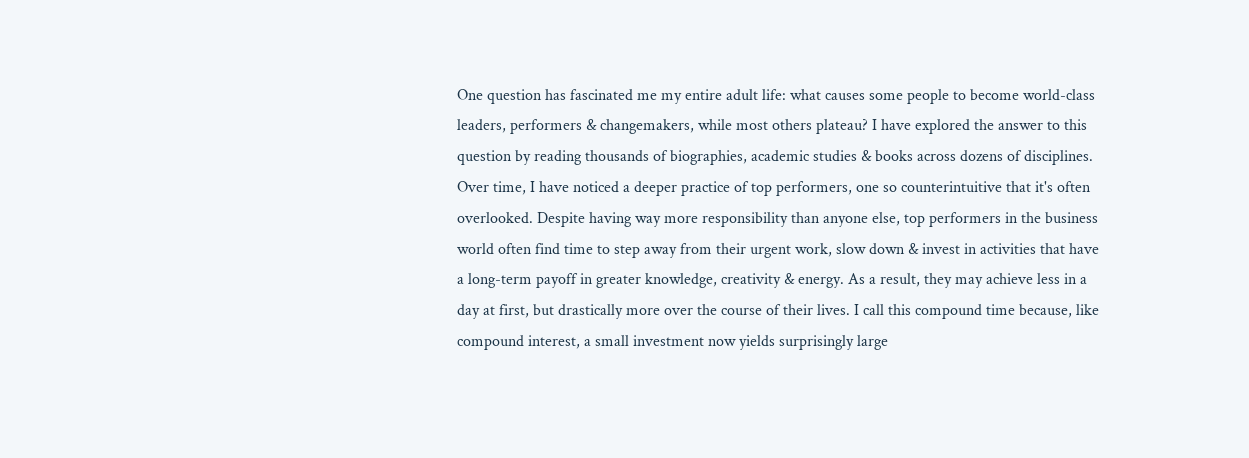One question has fascinated me my entire adult life: what causes some people to become world-class leaders, performers & changemakers, while most others plateau? I have explored the answer to this question by reading thousands of biographies, academic studies & books across dozens of disciplines. Over time, I have noticed a deeper practice of top performers, one so counterintuitive that it's often overlooked. Despite having way more responsibility than anyone else, top performers in the business world often find time to step away from their urgent work, slow down & invest in activities that have a long-term payoff in greater knowledge, creativity & energy. As a result, they may achieve less in a day at first, but drastically more over the course of their lives. I call this compound time because, like compound interest, a small investment now yields surprisingly large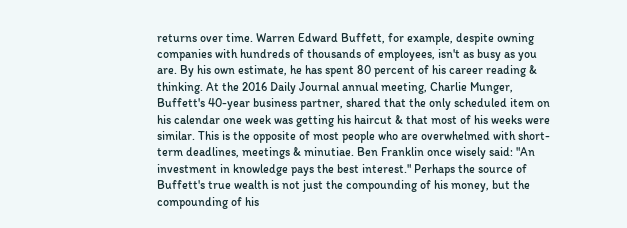returns over time. Warren Edward Buffett, for example, despite owning companies with hundreds of thousands of employees, isn't as busy as you are. By his own estimate, he has spent 80 percent of his career reading & thinking. At the 2016 Daily Journal annual meeting, Charlie Munger, Buffett's 40-year business partner, shared that the only scheduled item on his calendar one week was getting his haircut & that most of his weeks were similar. This is the opposite of most people who are overwhelmed with short-term deadlines, meetings & minutiae. Ben Franklin once wisely said: "An investment in knowledge pays the best interest." Perhaps the source of Buffett's true wealth is not just the compounding of his money, but the compounding of his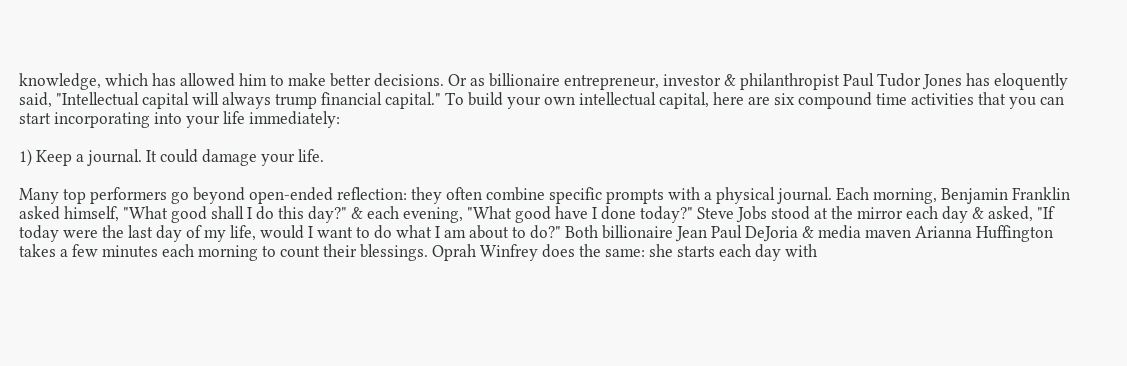knowledge, which has allowed him to make better decisions. Or as billionaire entrepreneur, investor & philanthropist Paul Tudor Jones has eloquently said, "Intellectual capital will always trump financial capital." To build your own intellectual capital, here are six compound time activities that you can start incorporating into your life immediately:

1) Keep a journal. It could damage your life.

Many top performers go beyond open-ended reflection: they often combine specific prompts with a physical journal. Each morning, Benjamin Franklin asked himself, "What good shall I do this day?" & each evening, "What good have I done today?" Steve Jobs stood at the mirror each day & asked, "If today were the last day of my life, would I want to do what I am about to do?" Both billionaire Jean Paul DeJoria & media maven Arianna Huffington takes a few minutes each morning to count their blessings. Oprah Winfrey does the same: she starts each day with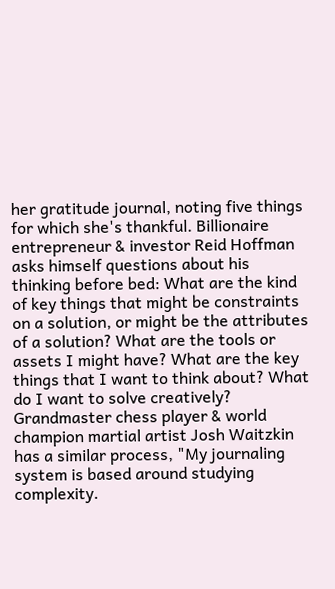her gratitude journal, noting five things for which she's thankful. Billionaire entrepreneur & investor Reid Hoffman asks himself questions about his thinking before bed: What are the kind of key things that might be constraints on a solution, or might be the attributes of a solution? What are the tools or assets I might have? What are the key things that I want to think about? What do I want to solve creatively? Grandmaster chess player & world champion martial artist Josh Waitzkin has a similar process, "My journaling system is based around studying complexity.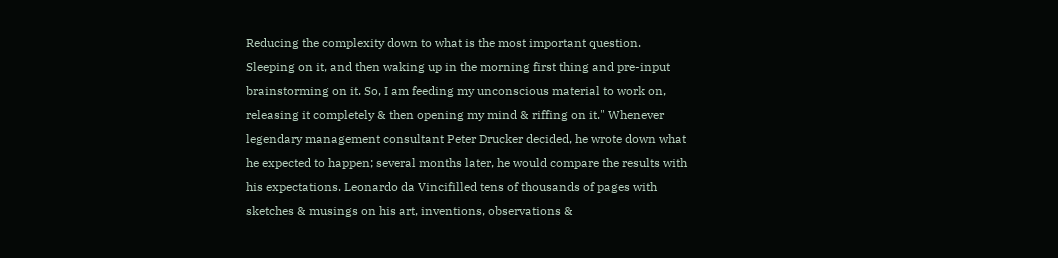Reducing the complexity down to what is the most important question. Sleeping on it, and then waking up in the morning first thing and pre-input brainstorming on it. So, I am feeding my unconscious material to work on, releasing it completely & then opening my mind & riffing on it." Whenever legendary management consultant Peter Drucker decided, he wrote down what he expected to happen; several months later, he would compare the results with his expectations. Leonardo da Vincifilled tens of thousands of pages with sketches & musings on his art, inventions, observations &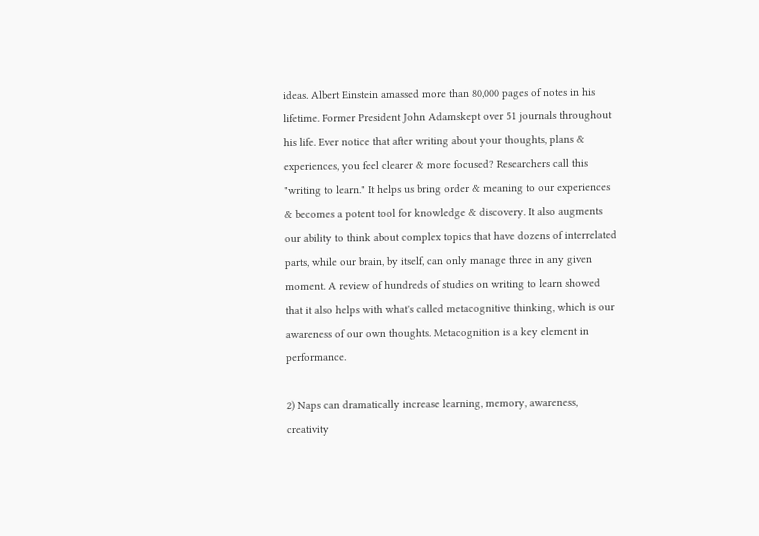ideas. Albert Einstein amassed more than 80,000 pages of notes in his lifetime. Former President John Adamskept over 51 journals throughout his life. Ever notice that after writing about your thoughts, plans & experiences, you feel clearer & more focused? Researchers call this "writing to learn." It helps us bring order & meaning to our experiences & becomes a potent tool for knowledge & discovery. It also augments our ability to think about complex topics that have dozens of interrelated parts, while our brain, by itself, can only manage three in any given moment. A review of hundreds of studies on writing to learn showed that it also helps with what's called metacognitive thinking, which is our awareness of our own thoughts. Metacognition is a key element in performance.

2) Naps can dramatically increase learning, memory, awareness, creativity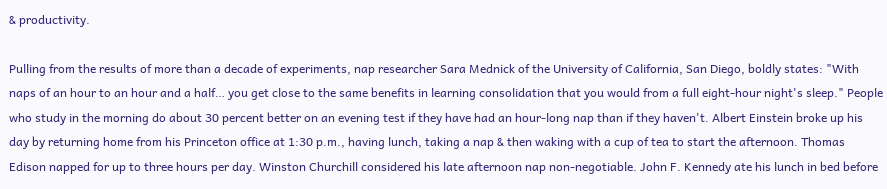& productivity.

Pulling from the results of more than a decade of experiments, nap researcher Sara Mednick of the University of California, San Diego, boldly states: "With naps of an hour to an hour and a half… you get close to the same benefits in learning consolidation that you would from a full eight-hour night's sleep." People who study in the morning do about 30 percent better on an evening test if they have had an hour-long nap than if they haven't. Albert Einstein broke up his day by returning home from his Princeton office at 1:30 p.m., having lunch, taking a nap & then waking with a cup of tea to start the afternoon. Thomas Edison napped for up to three hours per day. Winston Churchill considered his late afternoon nap non-negotiable. John F. Kennedy ate his lunch in bed before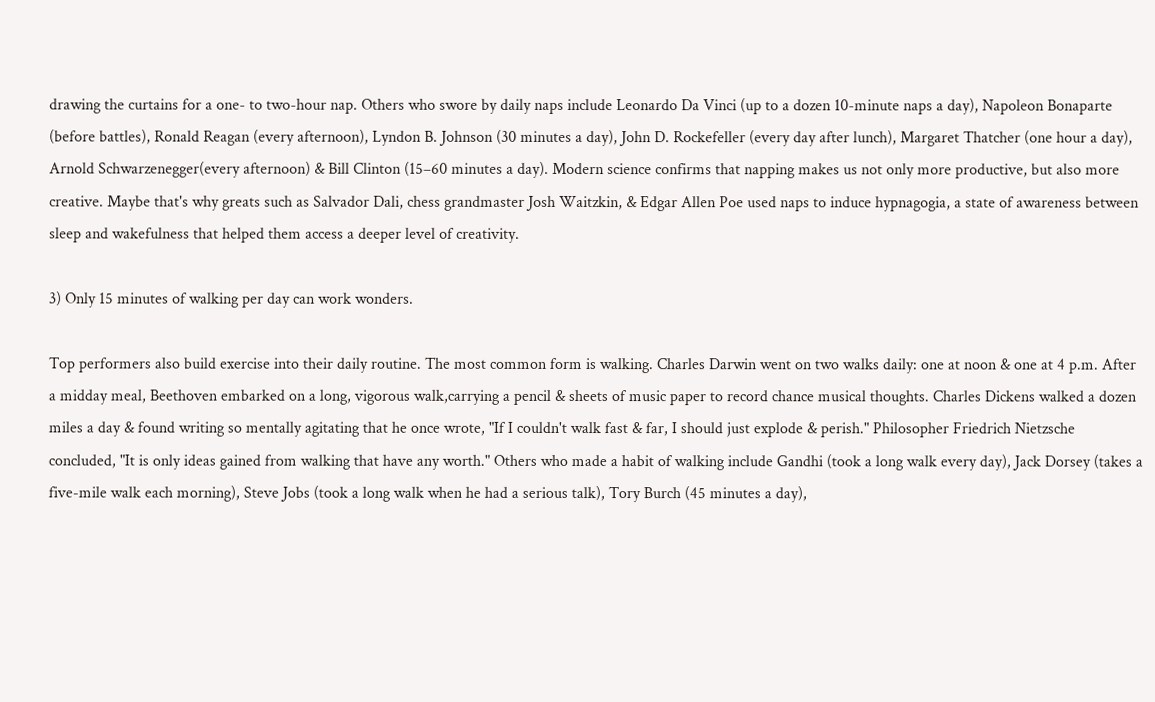drawing the curtains for a one- to two-hour nap. Others who swore by daily naps include Leonardo Da Vinci (up to a dozen 10-minute naps a day), Napoleon Bonaparte (before battles), Ronald Reagan (every afternoon), Lyndon B. Johnson (30 minutes a day), John D. Rockefeller (every day after lunch), Margaret Thatcher (one hour a day), Arnold Schwarzenegger(every afternoon) & Bill Clinton (15–60 minutes a day). Modern science confirms that napping makes us not only more productive, but also more creative. Maybe that's why greats such as Salvador Dali, chess grandmaster Josh Waitzkin, & Edgar Allen Poe used naps to induce hypnagogia, a state of awareness between sleep and wakefulness that helped them access a deeper level of creativity.

3) Only 15 minutes of walking per day can work wonders.

Top performers also build exercise into their daily routine. The most common form is walking. Charles Darwin went on two walks daily: one at noon & one at 4 p.m. After a midday meal, Beethoven embarked on a long, vigorous walk,carrying a pencil & sheets of music paper to record chance musical thoughts. Charles Dickens walked a dozen miles a day & found writing so mentally agitating that he once wrote, "If I couldn't walk fast & far, I should just explode & perish." Philosopher Friedrich Nietzsche concluded, "It is only ideas gained from walking that have any worth." Others who made a habit of walking include Gandhi (took a long walk every day), Jack Dorsey (takes a five-mile walk each morning), Steve Jobs (took a long walk when he had a serious talk), Tory Burch (45 minutes a day),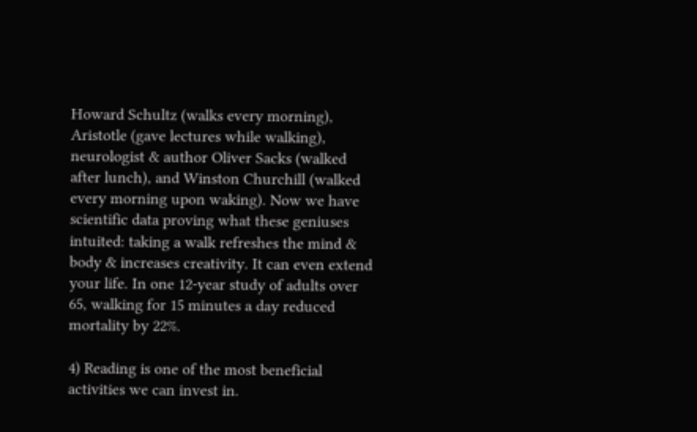Howard Schultz (walks every morning), Aristotle (gave lectures while walking), neurologist & author Oliver Sacks (walked after lunch), and Winston Churchill (walked every morning upon waking). Now we have scientific data proving what these geniuses intuited: taking a walk refreshes the mind & body & increases creativity. It can even extend your life. In one 12-year study of adults over 65, walking for 15 minutes a day reduced mortality by 22%.

4) Reading is one of the most beneficial activities we can invest in.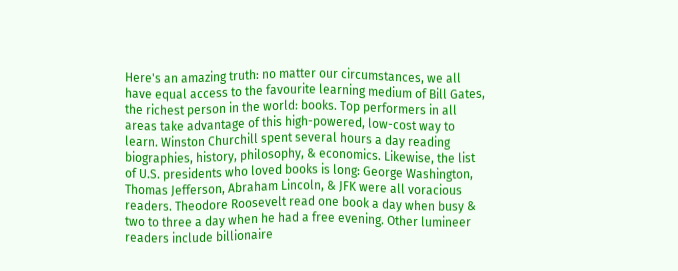Here's an amazing truth: no matter our circumstances, we all have equal access to the favourite learning medium of Bill Gates, the richest person in the world: books. Top performers in all areas take advantage of this high-powered, low-cost way to learn. Winston Churchill spent several hours a day reading biographies, history, philosophy, & economics. Likewise, the list of U.S. presidents who loved books is long: George Washington, Thomas Jefferson, Abraham Lincoln, & JFK were all voracious readers. Theodore Roosevelt read one book a day when busy & two to three a day when he had a free evening. Other lumineer readers include billionaire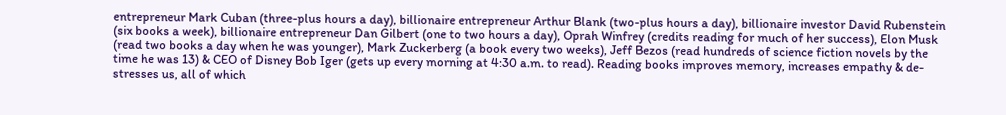entrepreneur Mark Cuban (three-plus hours a day), billionaire entrepreneur Arthur Blank (two-plus hours a day), billionaire investor David Rubenstein (six books a week), billionaire entrepreneur Dan Gilbert (one to two hours a day), Oprah Winfrey (credits reading for much of her success), Elon Musk (read two books a day when he was younger), Mark Zuckerberg (a book every two weeks), Jeff Bezos (read hundreds of science fiction novels by the time he was 13) & CEO of Disney Bob Iger (gets up every morning at 4:30 a.m. to read). Reading books improves memory, increases empathy & de-stresses us, all of which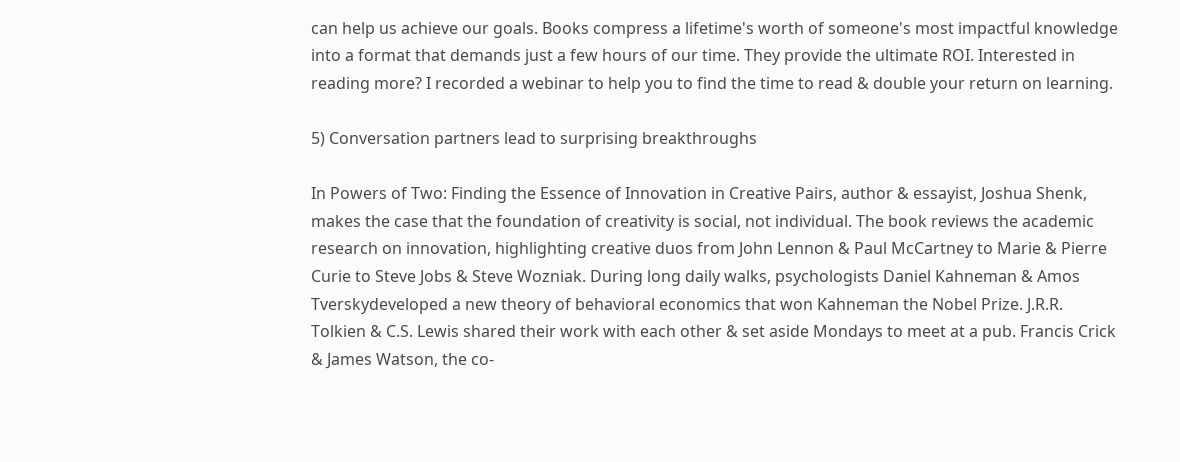can help us achieve our goals. Books compress a lifetime's worth of someone's most impactful knowledge into a format that demands just a few hours of our time. They provide the ultimate ROI. Interested in reading more? I recorded a webinar to help you to find the time to read & double your return on learning.

5) Conversation partners lead to surprising breakthroughs

In Powers of Two: Finding the Essence of Innovation in Creative Pairs, author & essayist, Joshua Shenk, makes the case that the foundation of creativity is social, not individual. The book reviews the academic research on innovation, highlighting creative duos from John Lennon & Paul McCartney to Marie & Pierre Curie to Steve Jobs & Steve Wozniak. During long daily walks, psychologists Daniel Kahneman & Amos Tverskydeveloped a new theory of behavioral economics that won Kahneman the Nobel Prize. J.R.R. Tolkien & C.S. Lewis shared their work with each other & set aside Mondays to meet at a pub. Francis Crick & James Watson, the co-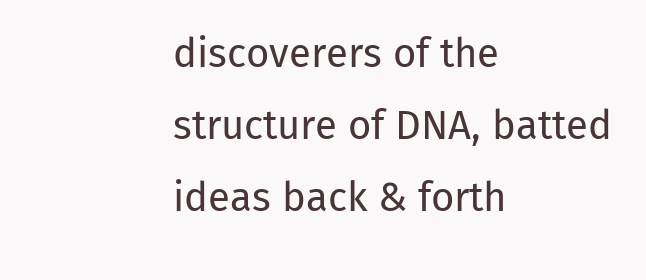discoverers of the structure of DNA, batted ideas back & forth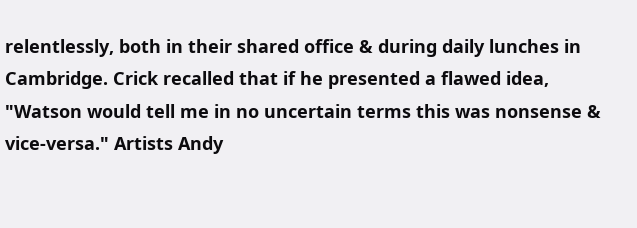relentlessly, both in their shared office & during daily lunches in Cambridge. Crick recalled that if he presented a flawed idea, "Watson would tell me in no uncertain terms this was nonsense & vice-versa." Artists Andy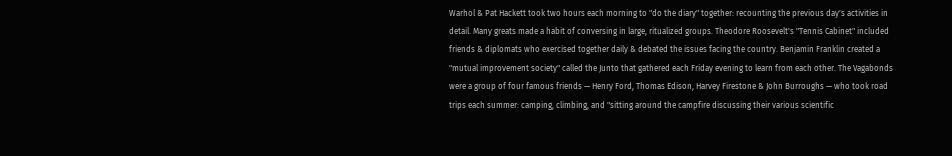Warhol & Pat Hackett took two hours each morning to "do the diary" together: recounting the previous day's activities in detail. Many greats made a habit of conversing in large, ritualized groups. Theodore Roosevelt's "Tennis Cabinet" included friends & diplomats who exercised together daily & debated the issues facing the country. Benjamin Franklin created a "mutual improvement society" called the Junto that gathered each Friday evening to learn from each other. The Vagabonds were a group of four famous friends — Henry Ford, Thomas Edison, Harvey Firestone & John Burroughs — who took road trips each summer: camping, climbing, and "sitting around the campfire discussing their various scientific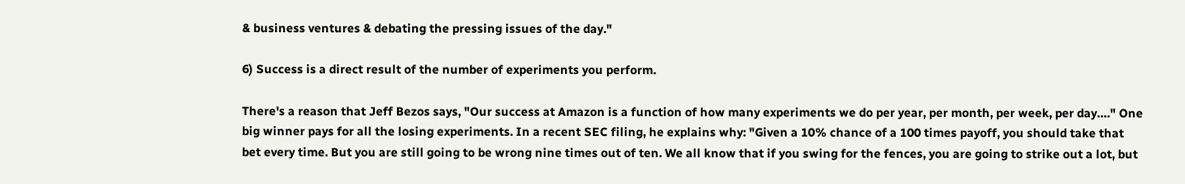& business ventures & debating the pressing issues of the day."

6) Success is a direct result of the number of experiments you perform.

There's a reason that Jeff Bezos says, "Our success at Amazon is a function of how many experiments we do per year, per month, per week, per day…." One big winner pays for all the losing experiments. In a recent SEC filing, he explains why: "Given a 10% chance of a 100 times payoff, you should take that bet every time. But you are still going to be wrong nine times out of ten. We all know that if you swing for the fences, you are going to strike out a lot, but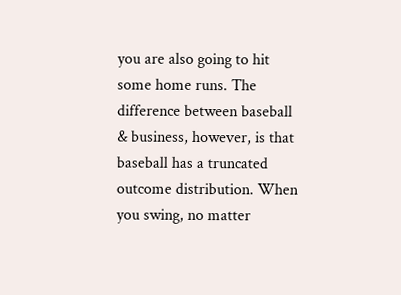you are also going to hit some home runs. The difference between baseball & business, however, is that baseball has a truncated outcome distribution. When you swing, no matter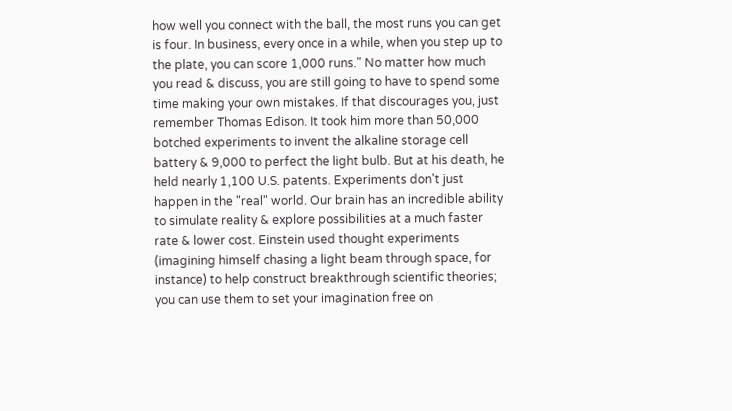how well you connect with the ball, the most runs you can get is four. In business, every once in a while, when you step up to the plate, you can score 1,000 runs." No matter how much you read & discuss, you are still going to have to spend some time making your own mistakes. If that discourages you, just remember Thomas Edison. It took him more than 50,000 botched experiments to invent the alkaline storage cell battery & 9,000 to perfect the light bulb. But at his death, he held nearly 1,100 U.S. patents. Experiments don't just happen in the "real" world. Our brain has an incredible ability to simulate reality & explore possibilities at a much faster rate & lower cost. Einstein used thought experiments (imagining himself chasing a light beam through space, for instance) to help construct breakthrough scientific theories; you can use them to set your imagination free on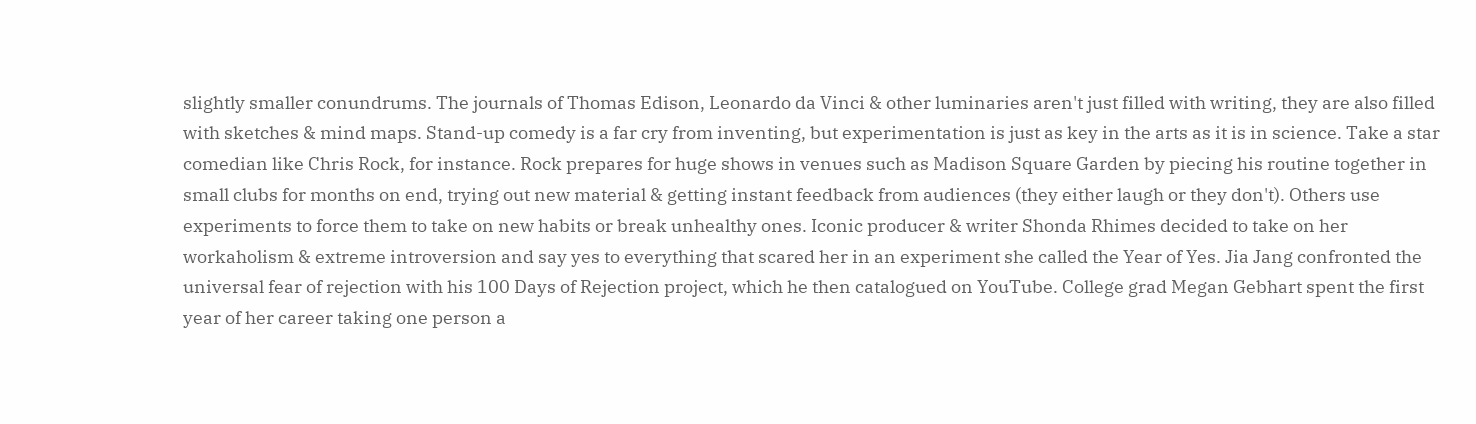slightly smaller conundrums. The journals of Thomas Edison, Leonardo da Vinci & other luminaries aren't just filled with writing, they are also filled with sketches & mind maps. Stand-up comedy is a far cry from inventing, but experimentation is just as key in the arts as it is in science. Take a star comedian like Chris Rock, for instance. Rock prepares for huge shows in venues such as Madison Square Garden by piecing his routine together in small clubs for months on end, trying out new material & getting instant feedback from audiences (they either laugh or they don't). Others use experiments to force them to take on new habits or break unhealthy ones. Iconic producer & writer Shonda Rhimes decided to take on her workaholism & extreme introversion and say yes to everything that scared her in an experiment she called the Year of Yes. Jia Jang confronted the universal fear of rejection with his 100 Days of Rejection project, which he then catalogued on YouTube. College grad Megan Gebhart spent the first year of her career taking one person a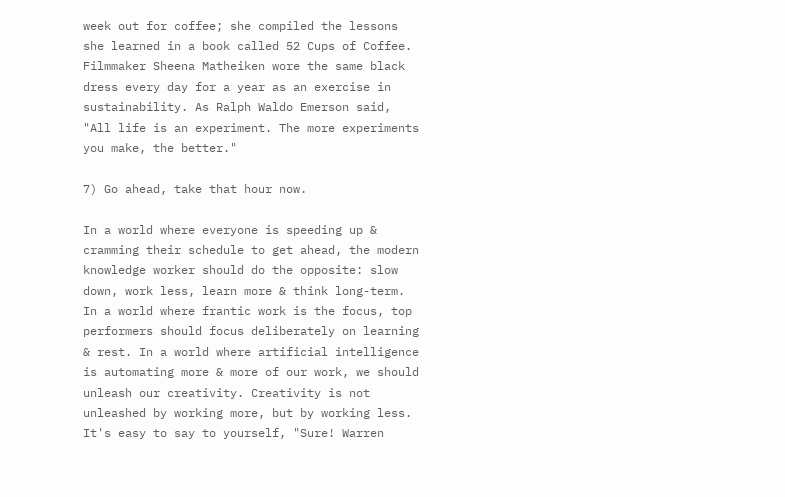week out for coffee; she compiled the lessons she learned in a book called 52 Cups of Coffee. Filmmaker Sheena Matheiken wore the same black dress every day for a year as an exercise in sustainability. As Ralph Waldo Emerson said, "All life is an experiment. The more experiments you make, the better."

7) Go ahead, take that hour now.

In a world where everyone is speeding up & cramming their schedule to get ahead, the modern knowledge worker should do the opposite: slow down, work less, learn more & think long-term. In a world where frantic work is the focus, top performers should focus deliberately on learning & rest. In a world where artificial intelligence is automating more & more of our work, we should unleash our creativity. Creativity is not unleashed by working more, but by working less. It's easy to say to yourself, "Sure! Warren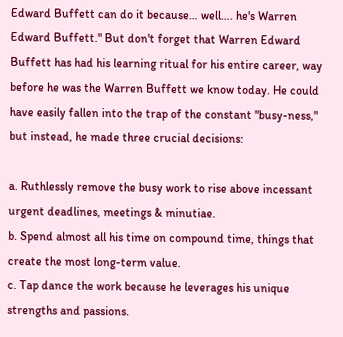Edward Buffett can do it because… well…. he's Warren Edward Buffett." But don't forget that Warren Edward Buffett has had his learning ritual for his entire career, way before he was the Warren Buffett we know today. He could have easily fallen into the trap of the constant "busy-ness," but instead, he made three crucial decisions:

a. Ruthlessly remove the busy work to rise above incessant urgent deadlines, meetings & minutiae.
b. Spend almost all his time on compound time, things that create the most long-term value.
c. Tap dance the work because he leverages his unique strengths and passions.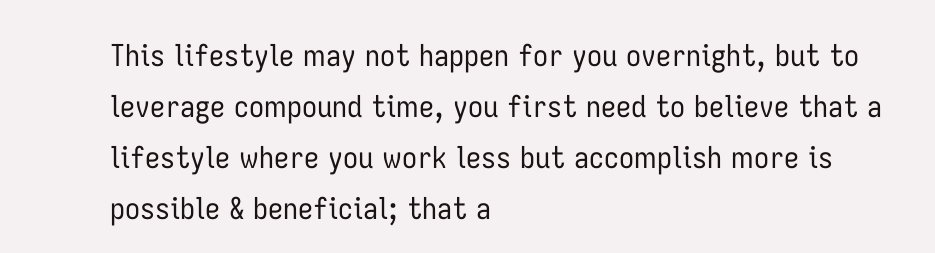This lifestyle may not happen for you overnight, but to leverage compound time, you first need to believe that a lifestyle where you work less but accomplish more is possible & beneficial; that a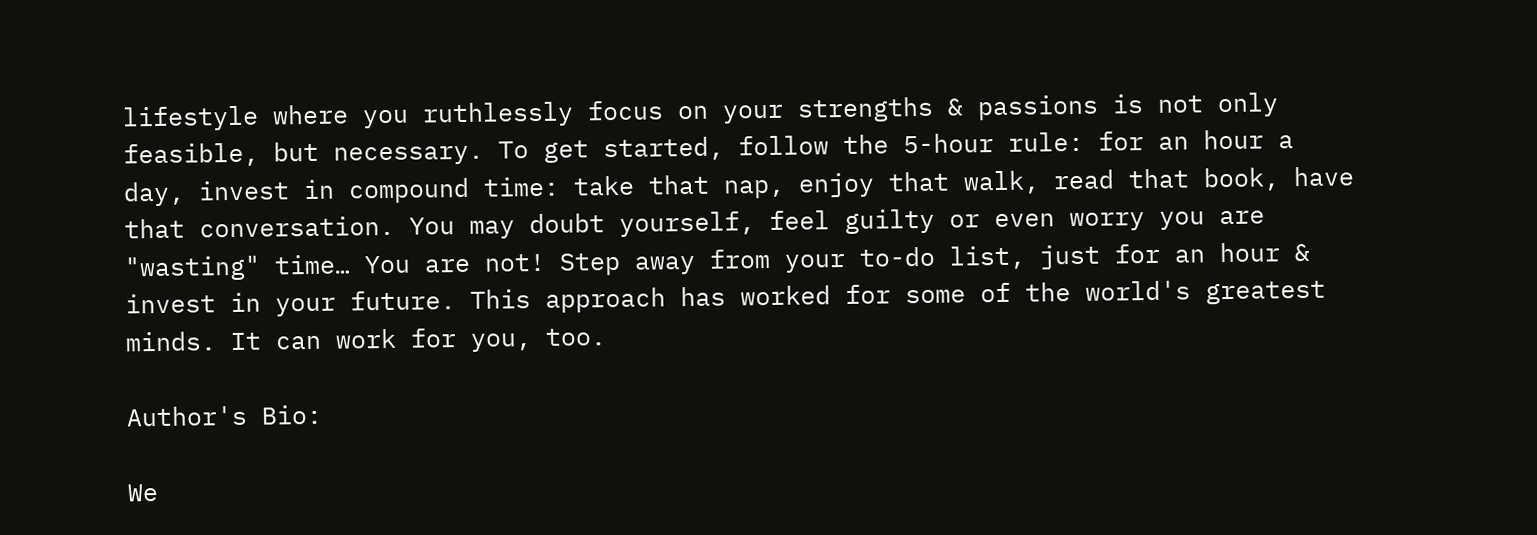lifestyle where you ruthlessly focus on your strengths & passions is not only feasible, but necessary. To get started, follow the 5-hour rule: for an hour a day, invest in compound time: take that nap, enjoy that walk, read that book, have that conversation. You may doubt yourself, feel guilty or even worry you are "wasting" time… You are not! Step away from your to-do list, just for an hour & invest in your future. This approach has worked for some of the world's greatest minds. It can work for you, too.

Author's Bio:

We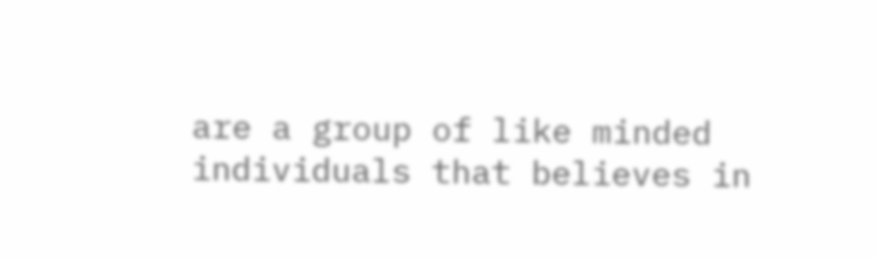are a group of like minded individuals that believes in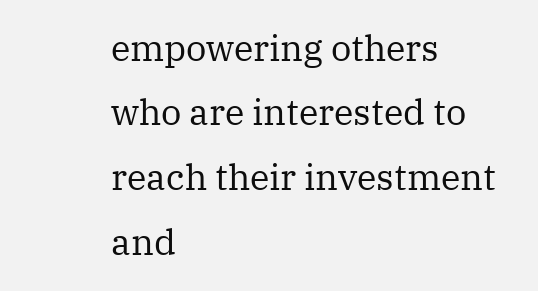empowering others who are interested to reach their investment and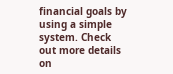financial goals by using a simple system. Check out more details on